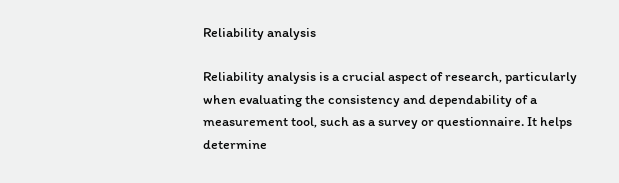Reliability analysis

Reliability analysis is a crucial aspect of research, particularly when evaluating the consistency and dependability of a measurement tool, such as a survey or questionnaire. It helps determine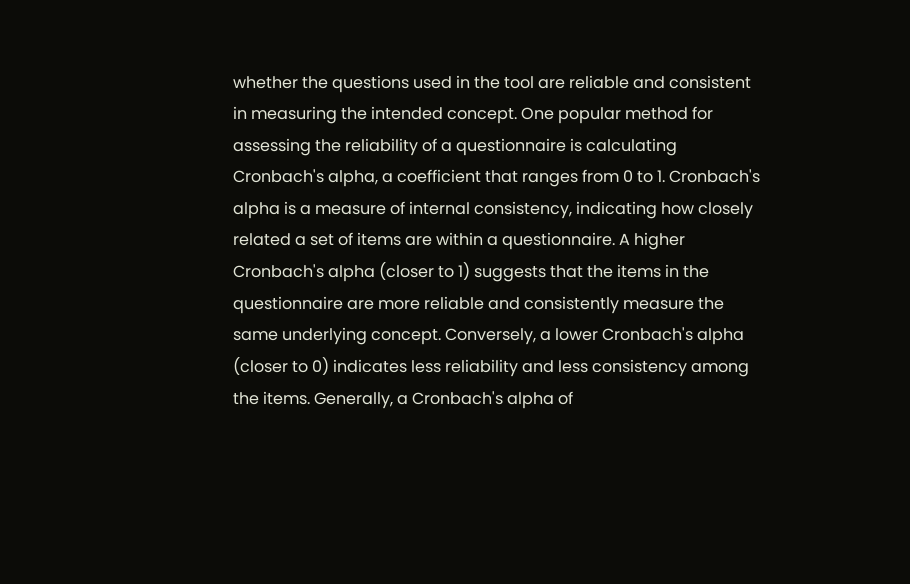whether the questions used in the tool are reliable and consistent in measuring the intended concept. One popular method for assessing the reliability of a questionnaire is calculating Cronbach's alpha, a coefficient that ranges from 0 to 1. Cronbach's alpha is a measure of internal consistency, indicating how closely related a set of items are within a questionnaire. A higher Cronbach's alpha (closer to 1) suggests that the items in the questionnaire are more reliable and consistently measure the same underlying concept. Conversely, a lower Cronbach's alpha (closer to 0) indicates less reliability and less consistency among the items. Generally, a Cronbach's alpha of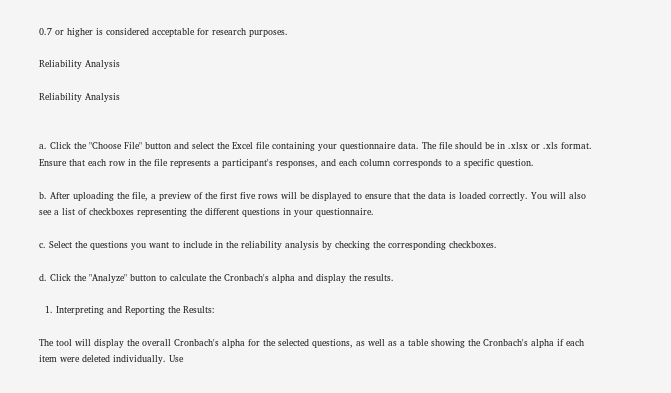0.7 or higher is considered acceptable for research purposes.

Reliability Analysis

Reliability Analysis


a. Click the "Choose File" button and select the Excel file containing your questionnaire data. The file should be in .xlsx or .xls format. Ensure that each row in the file represents a participant's responses, and each column corresponds to a specific question.

b. After uploading the file, a preview of the first five rows will be displayed to ensure that the data is loaded correctly. You will also see a list of checkboxes representing the different questions in your questionnaire.

c. Select the questions you want to include in the reliability analysis by checking the corresponding checkboxes.

d. Click the "Analyze" button to calculate the Cronbach's alpha and display the results.

  1. Interpreting and Reporting the Results:

The tool will display the overall Cronbach's alpha for the selected questions, as well as a table showing the Cronbach's alpha if each item were deleted individually. Use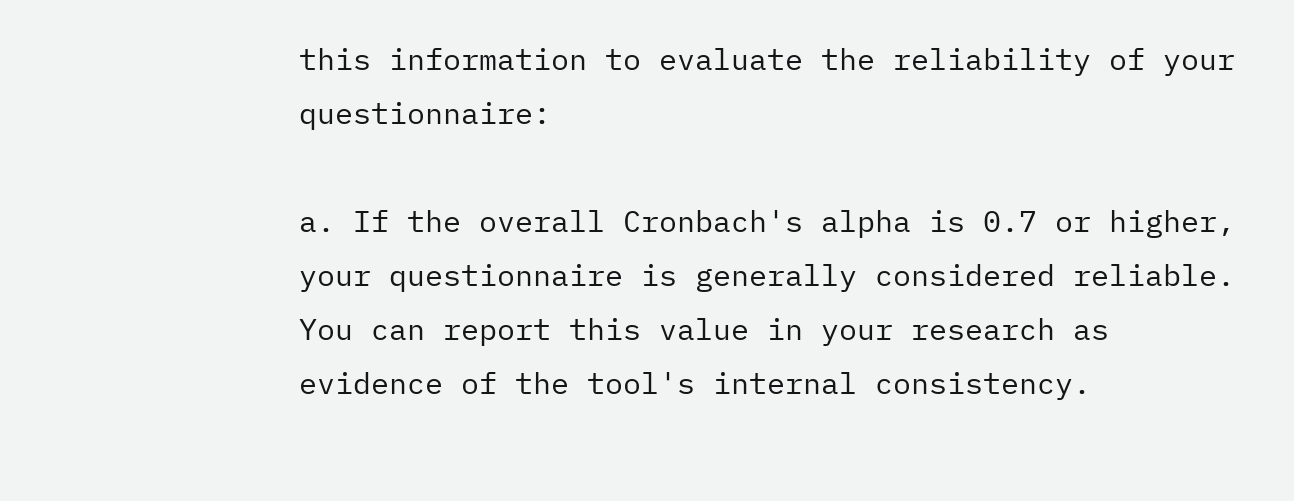this information to evaluate the reliability of your questionnaire:

a. If the overall Cronbach's alpha is 0.7 or higher, your questionnaire is generally considered reliable. You can report this value in your research as evidence of the tool's internal consistency.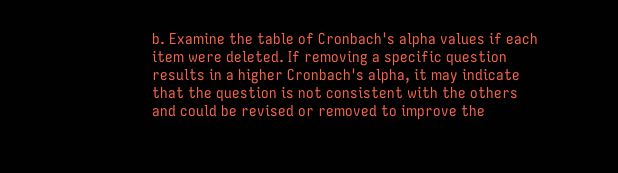b. Examine the table of Cronbach's alpha values if each item were deleted. If removing a specific question results in a higher Cronbach's alpha, it may indicate that the question is not consistent with the others and could be revised or removed to improve the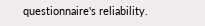questionnaire's reliability.